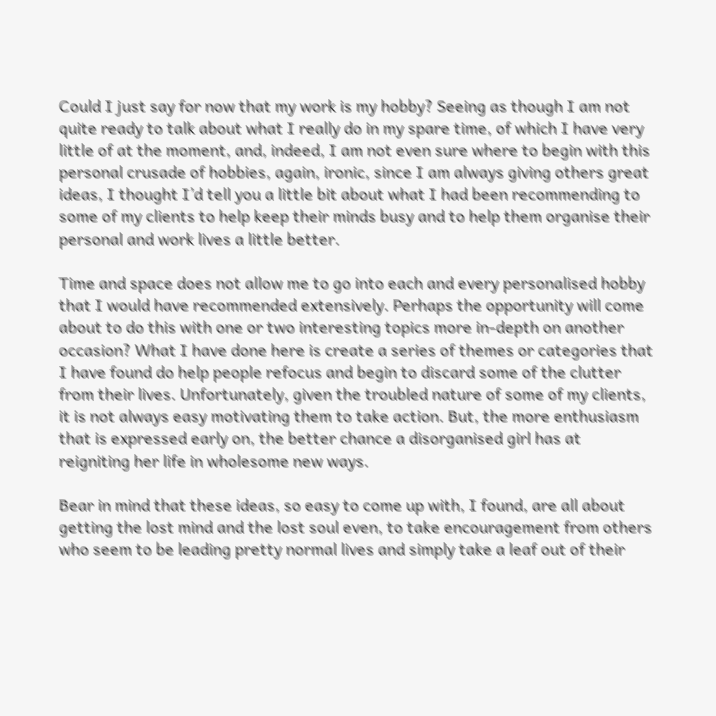Could I just say for now that my work is my hobby? Seeing as though I am not quite ready to talk about what I really do in my spare time, of which I have very little of at the moment, and, indeed, I am not even sure where to begin with this personal crusade of hobbies, again, ironic, since I am always giving others great ideas, I thought I’d tell you a little bit about what I had been recommending to some of my clients to help keep their minds busy and to help them organise their personal and work lives a little better.

Time and space does not allow me to go into each and every personalised hobby that I would have recommended extensively. Perhaps the opportunity will come about to do this with one or two interesting topics more in-depth on another occasion? What I have done here is create a series of themes or categories that I have found do help people refocus and begin to discard some of the clutter from their lives. Unfortunately, given the troubled nature of some of my clients, it is not always easy motivating them to take action. But, the more enthusiasm that is expressed early on, the better chance a disorganised girl has at reigniting her life in wholesome new ways.

Bear in mind that these ideas, so easy to come up with, I found, are all about getting the lost mind and the lost soul even, to take encouragement from others who seem to be leading pretty normal lives and simply take a leaf out of their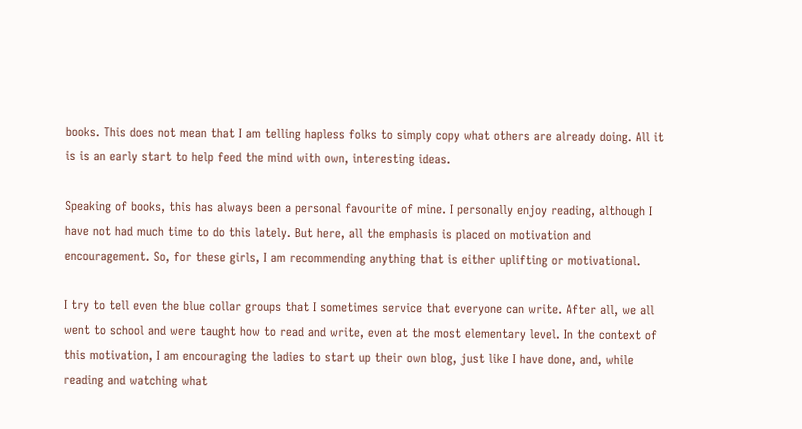books. This does not mean that I am telling hapless folks to simply copy what others are already doing. All it is is an early start to help feed the mind with own, interesting ideas.

Speaking of books, this has always been a personal favourite of mine. I personally enjoy reading, although I have not had much time to do this lately. But here, all the emphasis is placed on motivation and encouragement. So, for these girls, I am recommending anything that is either uplifting or motivational.

I try to tell even the blue collar groups that I sometimes service that everyone can write. After all, we all went to school and were taught how to read and write, even at the most elementary level. In the context of this motivation, I am encouraging the ladies to start up their own blog, just like I have done, and, while reading and watching what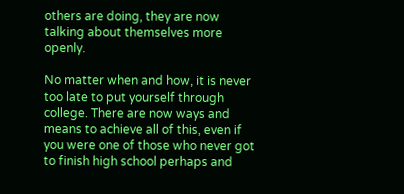others are doing, they are now talking about themselves more openly.

No matter when and how, it is never too late to put yourself through college. There are now ways and means to achieve all of this, even if you were one of those who never got to finish high school perhaps and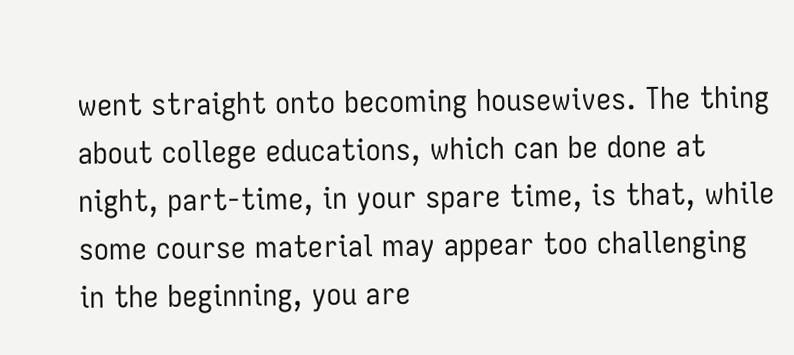went straight onto becoming housewives. The thing about college educations, which can be done at night, part-time, in your spare time, is that, while some course material may appear too challenging in the beginning, you are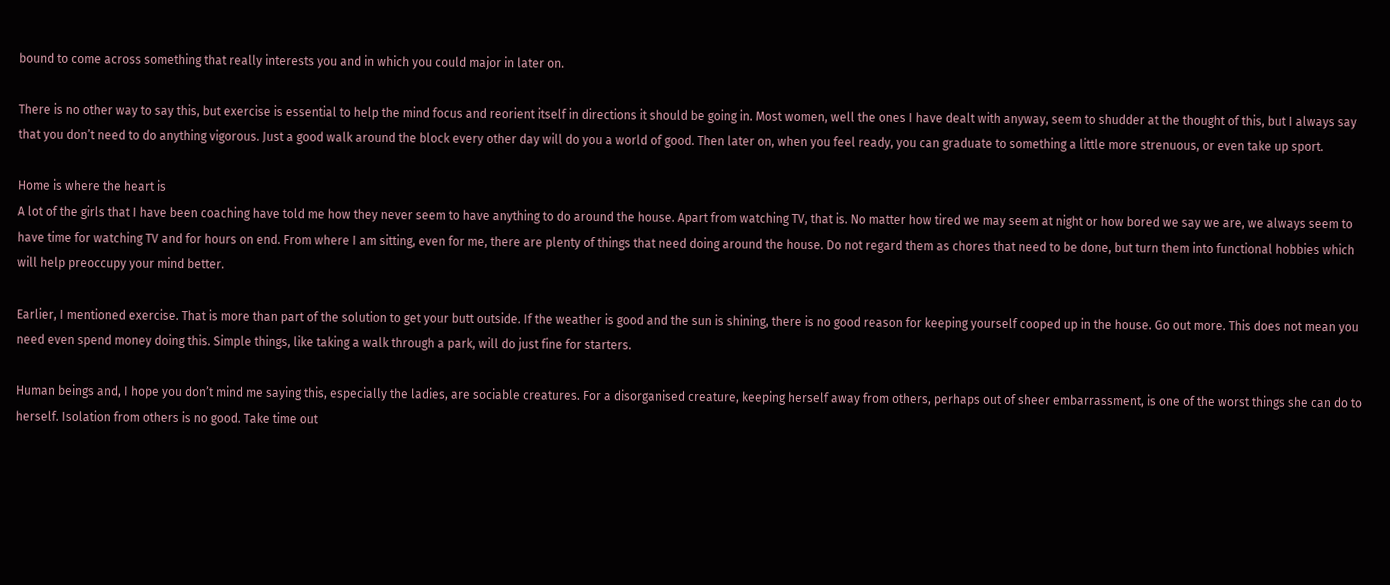bound to come across something that really interests you and in which you could major in later on.

There is no other way to say this, but exercise is essential to help the mind focus and reorient itself in directions it should be going in. Most women, well the ones I have dealt with anyway, seem to shudder at the thought of this, but I always say that you don’t need to do anything vigorous. Just a good walk around the block every other day will do you a world of good. Then later on, when you feel ready, you can graduate to something a little more strenuous, or even take up sport.

Home is where the heart is
A lot of the girls that I have been coaching have told me how they never seem to have anything to do around the house. Apart from watching TV, that is. No matter how tired we may seem at night or how bored we say we are, we always seem to have time for watching TV and for hours on end. From where I am sitting, even for me, there are plenty of things that need doing around the house. Do not regard them as chores that need to be done, but turn them into functional hobbies which will help preoccupy your mind better.

Earlier, I mentioned exercise. That is more than part of the solution to get your butt outside. If the weather is good and the sun is shining, there is no good reason for keeping yourself cooped up in the house. Go out more. This does not mean you need even spend money doing this. Simple things, like taking a walk through a park, will do just fine for starters.

Human beings and, I hope you don’t mind me saying this, especially the ladies, are sociable creatures. For a disorganised creature, keeping herself away from others, perhaps out of sheer embarrassment, is one of the worst things she can do to herself. Isolation from others is no good. Take time out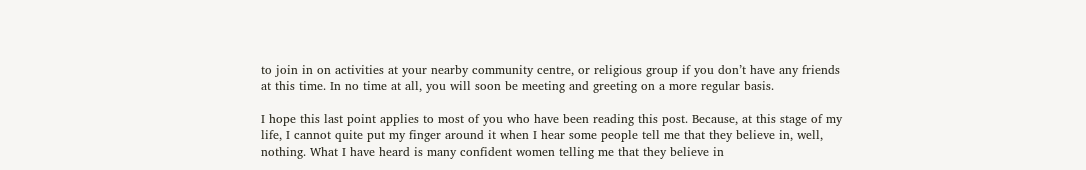to join in on activities at your nearby community centre, or religious group if you don’t have any friends at this time. In no time at all, you will soon be meeting and greeting on a more regular basis.

I hope this last point applies to most of you who have been reading this post. Because, at this stage of my life, I cannot quite put my finger around it when I hear some people tell me that they believe in, well, nothing. What I have heard is many confident women telling me that they believe in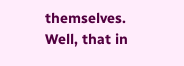themselves. Well, that in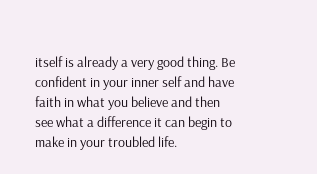itself is already a very good thing. Be confident in your inner self and have faith in what you believe and then see what a difference it can begin to make in your troubled life.